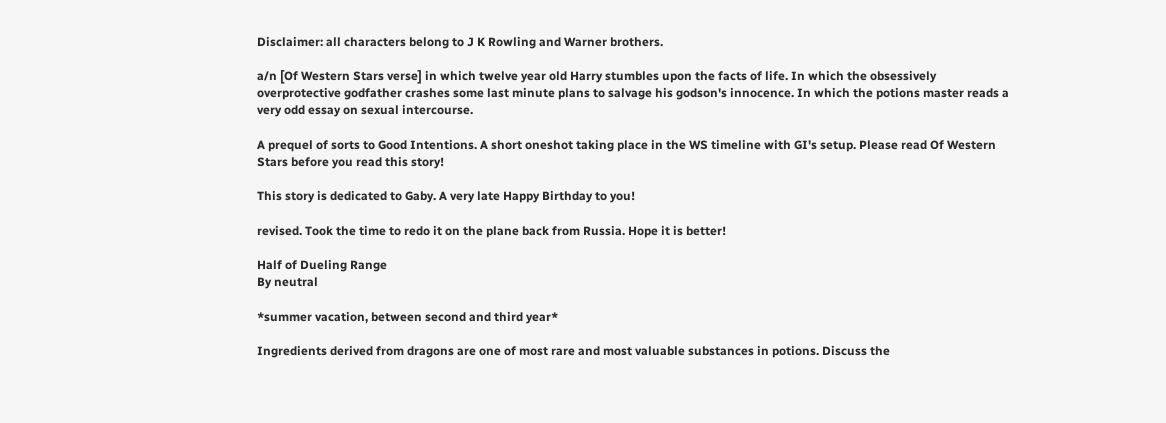Disclaimer: all characters belong to J K Rowling and Warner brothers.

a/n [Of Western Stars verse] in which twelve year old Harry stumbles upon the facts of life. In which the obsessively overprotective godfather crashes some last minute plans to salvage his godson's innocence. In which the potions master reads a very odd essay on sexual intercourse.

A prequel of sorts to Good Intentions. A short oneshot taking place in the WS timeline with GI's setup. Please read Of Western Stars before you read this story!

This story is dedicated to Gaby. A very late Happy Birthday to you!

revised. Took the time to redo it on the plane back from Russia. Hope it is better!

Half of Dueling Range
By neutral

*summer vacation, between second and third year*

Ingredients derived from dragons are one of most rare and most valuable substances in potions. Discuss the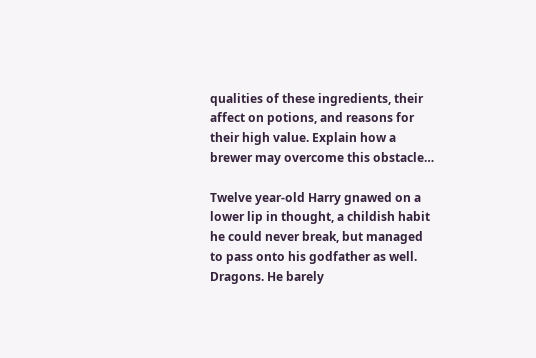qualities of these ingredients, their affect on potions, and reasons for their high value. Explain how a brewer may overcome this obstacle…

Twelve year-old Harry gnawed on a lower lip in thought, a childish habit he could never break, but managed to pass onto his godfather as well. Dragons. He barely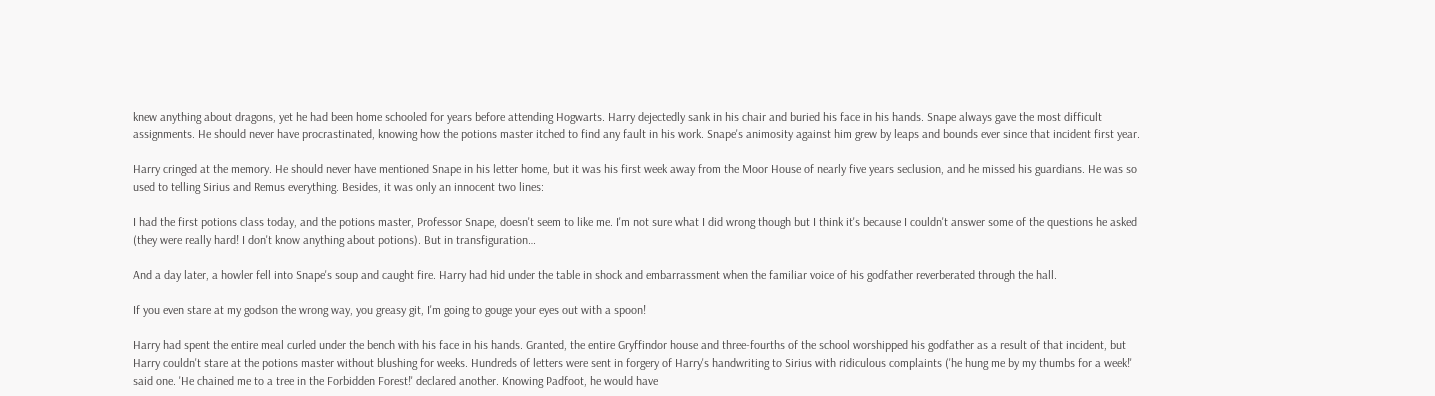knew anything about dragons, yet he had been home schooled for years before attending Hogwarts. Harry dejectedly sank in his chair and buried his face in his hands. Snape always gave the most difficult assignments. He should never have procrastinated, knowing how the potions master itched to find any fault in his work. Snape's animosity against him grew by leaps and bounds ever since that incident first year.

Harry cringed at the memory. He should never have mentioned Snape in his letter home, but it was his first week away from the Moor House of nearly five years seclusion, and he missed his guardians. He was so used to telling Sirius and Remus everything. Besides, it was only an innocent two lines:

I had the first potions class today, and the potions master, Professor Snape, doesn't seem to like me. I'm not sure what I did wrong though but I think it's because I couldn't answer some of the questions he asked (they were really hard! I don't know anything about potions). But in transfiguration…

And a day later, a howler fell into Snape's soup and caught fire. Harry had hid under the table in shock and embarrassment when the familiar voice of his godfather reverberated through the hall.

If you even stare at my godson the wrong way, you greasy git, I'm going to gouge your eyes out with a spoon!

Harry had spent the entire meal curled under the bench with his face in his hands. Granted, the entire Gryffindor house and three-fourths of the school worshipped his godfather as a result of that incident, but Harry couldn't stare at the potions master without blushing for weeks. Hundreds of letters were sent in forgery of Harry's handwriting to Sirius with ridiculous complaints ('he hung me by my thumbs for a week!' said one. 'He chained me to a tree in the Forbidden Forest!' declared another. Knowing Padfoot, he would have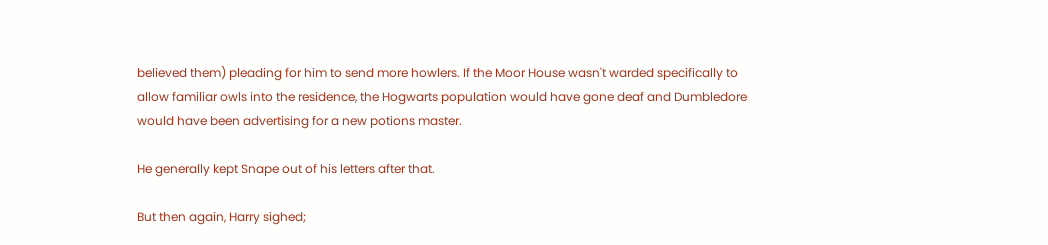believed them) pleading for him to send more howlers. If the Moor House wasn't warded specifically to allow familiar owls into the residence, the Hogwarts population would have gone deaf and Dumbledore would have been advertising for a new potions master.

He generally kept Snape out of his letters after that.

But then again, Harry sighed;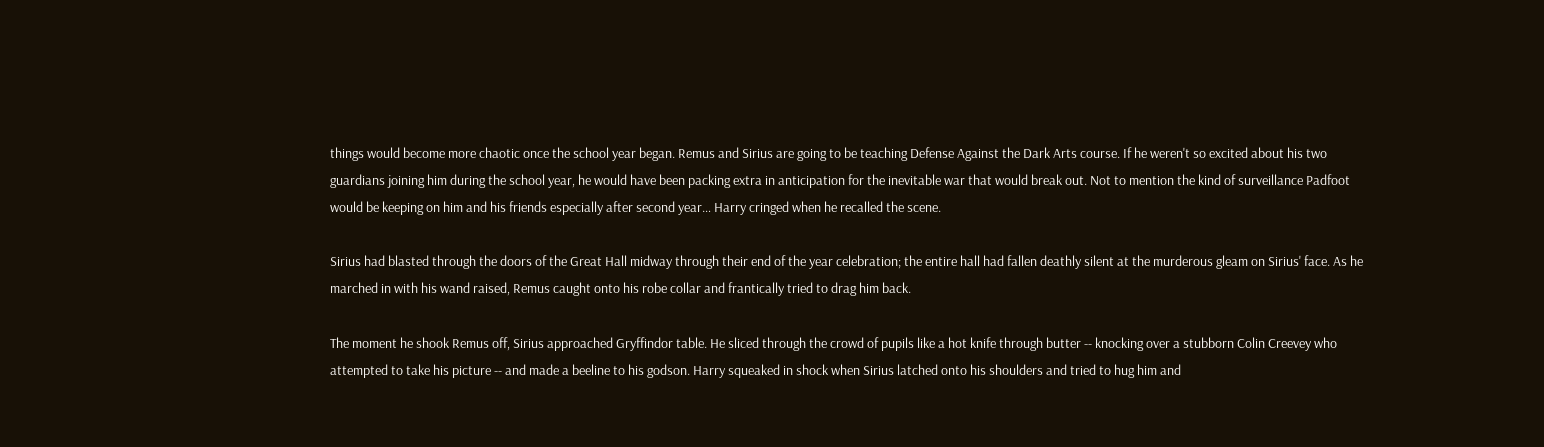things would become more chaotic once the school year began. Remus and Sirius are going to be teaching Defense Against the Dark Arts course. If he weren't so excited about his two guardians joining him during the school year, he would have been packing extra in anticipation for the inevitable war that would break out. Not to mention the kind of surveillance Padfoot would be keeping on him and his friends especially after second year… Harry cringed when he recalled the scene.

Sirius had blasted through the doors of the Great Hall midway through their end of the year celebration; the entire hall had fallen deathly silent at the murderous gleam on Sirius' face. As he marched in with his wand raised, Remus caught onto his robe collar and frantically tried to drag him back.

The moment he shook Remus off, Sirius approached Gryffindor table. He sliced through the crowd of pupils like a hot knife through butter -- knocking over a stubborn Colin Creevey who attempted to take his picture -- and made a beeline to his godson. Harry squeaked in shock when Sirius latched onto his shoulders and tried to hug him and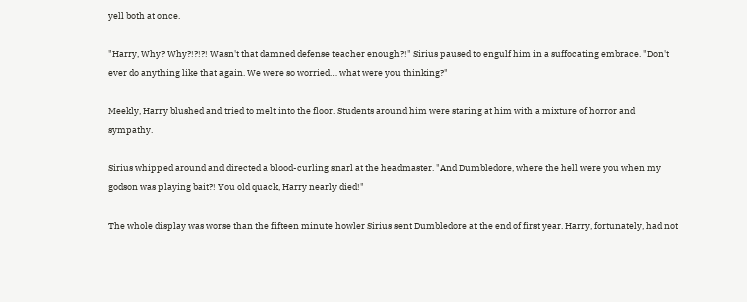yell both at once.

"Harry, Why? Why?!?!?! Wasn't that damned defense teacher enough?!" Sirius paused to engulf him in a suffocating embrace. "Don't ever do anything like that again. We were so worried… what were you thinking?"

Meekly, Harry blushed and tried to melt into the floor. Students around him were staring at him with a mixture of horror and sympathy.

Sirius whipped around and directed a blood-curling snarl at the headmaster. "And Dumbledore, where the hell were you when my godson was playing bait?! You old quack, Harry nearly died!"

The whole display was worse than the fifteen minute howler Sirius sent Dumbledore at the end of first year. Harry, fortunately, had not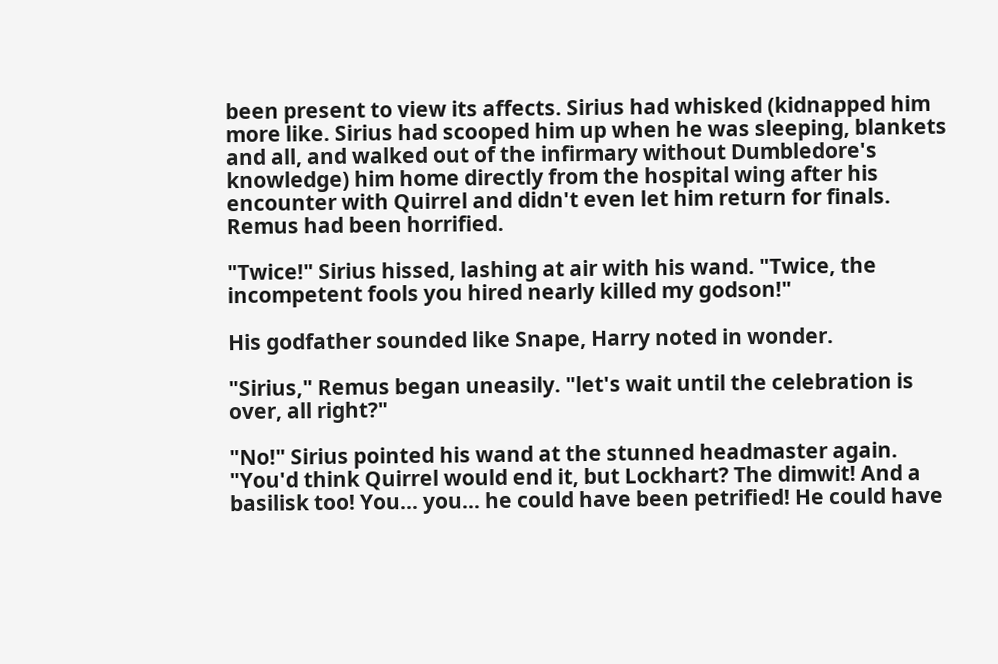been present to view its affects. Sirius had whisked (kidnapped him more like. Sirius had scooped him up when he was sleeping, blankets and all, and walked out of the infirmary without Dumbledore's knowledge) him home directly from the hospital wing after his encounter with Quirrel and didn't even let him return for finals. Remus had been horrified.

"Twice!" Sirius hissed, lashing at air with his wand. "Twice, the incompetent fools you hired nearly killed my godson!"

His godfather sounded like Snape, Harry noted in wonder.

"Sirius," Remus began uneasily. "let's wait until the celebration is over, all right?"

"No!" Sirius pointed his wand at the stunned headmaster again. "You'd think Quirrel would end it, but Lockhart? The dimwit! And a basilisk too! You… you… he could have been petrified! He could have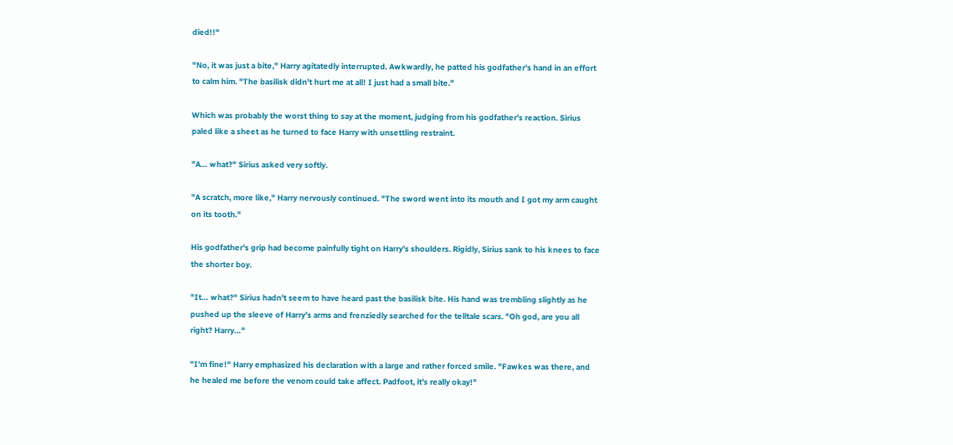died!!"

"No, it was just a bite," Harry agitatedly interrupted. Awkwardly, he patted his godfather's hand in an effort to calm him. "The basilisk didn't hurt me at all! I just had a small bite."

Which was probably the worst thing to say at the moment, judging from his godfather's reaction. Sirius paled like a sheet as he turned to face Harry with unsettling restraint.

"A… what?" Sirius asked very softly.

"A scratch, more like," Harry nervously continued. "The sword went into its mouth and I got my arm caught on its tooth."

His godfather's grip had become painfully tight on Harry's shoulders. Rigidly, Sirius sank to his knees to face the shorter boy.

"It… what?" Sirius hadn't seem to have heard past the basilisk bite. His hand was trembling slightly as he pushed up the sleeve of Harry's arms and frenziedly searched for the telltale scars. "Oh god, are you all right? Harry…"

"I'm fine!" Harry emphasized his declaration with a large and rather forced smile. "Fawkes was there, and he healed me before the venom could take affect. Padfoot, it's really okay!"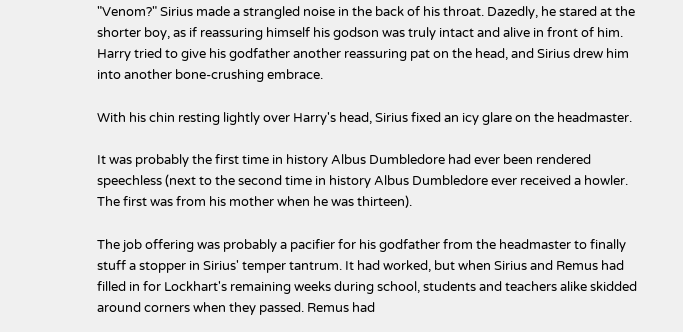"Venom?" Sirius made a strangled noise in the back of his throat. Dazedly, he stared at the shorter boy, as if reassuring himself his godson was truly intact and alive in front of him. Harry tried to give his godfather another reassuring pat on the head, and Sirius drew him into another bone-crushing embrace.

With his chin resting lightly over Harry's head, Sirius fixed an icy glare on the headmaster.

It was probably the first time in history Albus Dumbledore had ever been rendered speechless (next to the second time in history Albus Dumbledore ever received a howler. The first was from his mother when he was thirteen).

The job offering was probably a pacifier for his godfather from the headmaster to finally stuff a stopper in Sirius' temper tantrum. It had worked, but when Sirius and Remus had filled in for Lockhart's remaining weeks during school, students and teachers alike skidded around corners when they passed. Remus had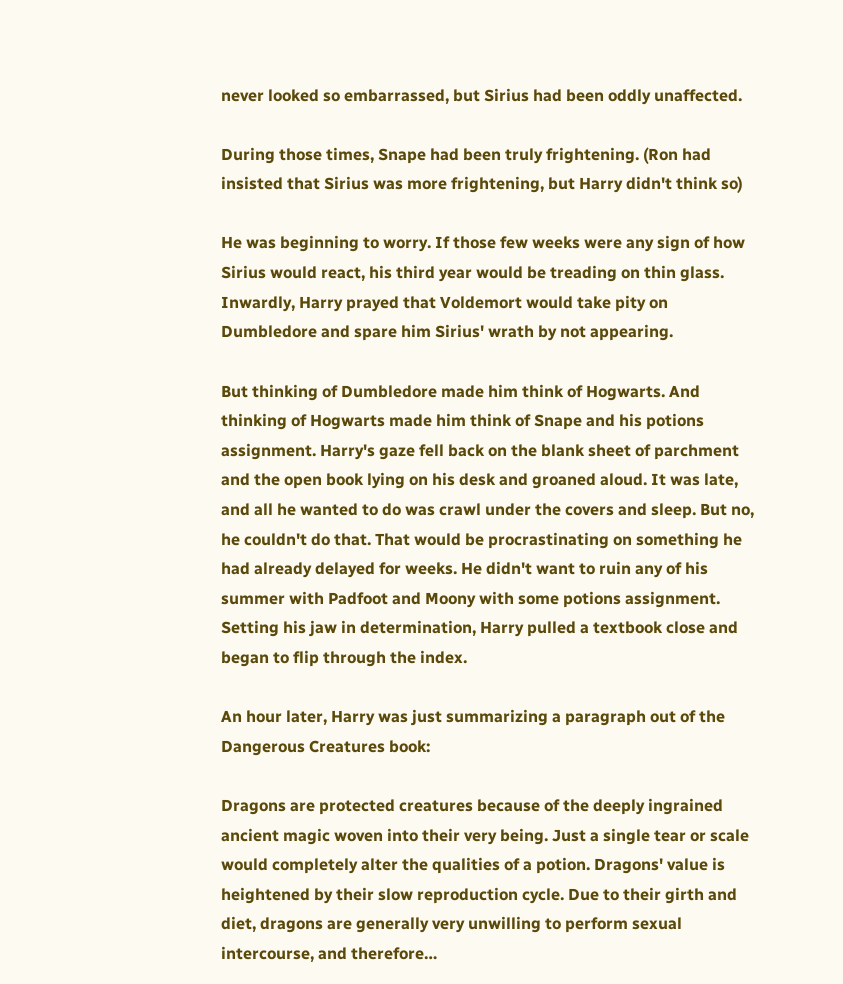never looked so embarrassed, but Sirius had been oddly unaffected.

During those times, Snape had been truly frightening. (Ron had insisted that Sirius was more frightening, but Harry didn't think so)

He was beginning to worry. If those few weeks were any sign of how Sirius would react, his third year would be treading on thin glass. Inwardly, Harry prayed that Voldemort would take pity on Dumbledore and spare him Sirius' wrath by not appearing.

But thinking of Dumbledore made him think of Hogwarts. And thinking of Hogwarts made him think of Snape and his potions assignment. Harry's gaze fell back on the blank sheet of parchment and the open book lying on his desk and groaned aloud. It was late, and all he wanted to do was crawl under the covers and sleep. But no, he couldn't do that. That would be procrastinating on something he had already delayed for weeks. He didn't want to ruin any of his summer with Padfoot and Moony with some potions assignment. Setting his jaw in determination, Harry pulled a textbook close and began to flip through the index.

An hour later, Harry was just summarizing a paragraph out of the Dangerous Creatures book:

Dragons are protected creatures because of the deeply ingrained ancient magic woven into their very being. Just a single tear or scale would completely alter the qualities of a potion. Dragons' value is heightened by their slow reproduction cycle. Due to their girth and diet, dragons are generally very unwilling to perform sexual intercourse, and therefore…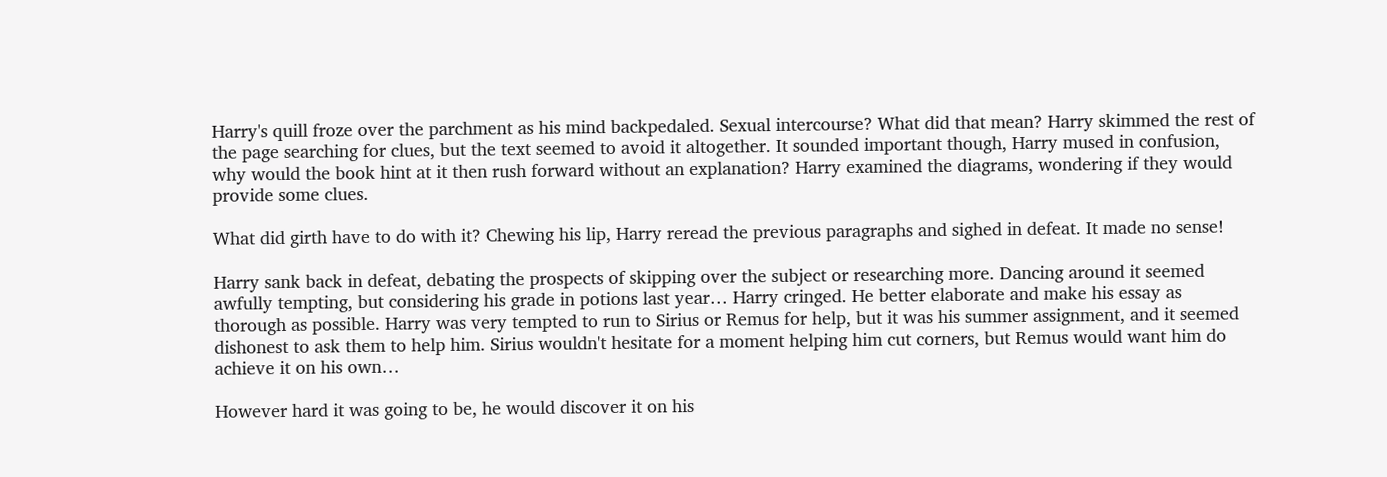Harry's quill froze over the parchment as his mind backpedaled. Sexual intercourse? What did that mean? Harry skimmed the rest of the page searching for clues, but the text seemed to avoid it altogether. It sounded important though, Harry mused in confusion, why would the book hint at it then rush forward without an explanation? Harry examined the diagrams, wondering if they would provide some clues.

What did girth have to do with it? Chewing his lip, Harry reread the previous paragraphs and sighed in defeat. It made no sense!

Harry sank back in defeat, debating the prospects of skipping over the subject or researching more. Dancing around it seemed awfully tempting, but considering his grade in potions last year… Harry cringed. He better elaborate and make his essay as thorough as possible. Harry was very tempted to run to Sirius or Remus for help, but it was his summer assignment, and it seemed dishonest to ask them to help him. Sirius wouldn't hesitate for a moment helping him cut corners, but Remus would want him do achieve it on his own…

However hard it was going to be, he would discover it on his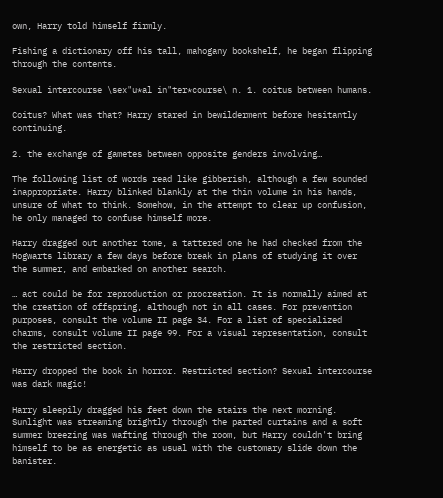own, Harry told himself firmly.

Fishing a dictionary off his tall, mahogany bookshelf, he began flipping through the contents.

Sexual intercourse \sex"u*al in"ter*course\ n. 1. coitus between humans.

Coitus? What was that? Harry stared in bewilderment before hesitantly continuing.

2. the exchange of gametes between opposite genders involving…

The following list of words read like gibberish, although a few sounded inappropriate. Harry blinked blankly at the thin volume in his hands, unsure of what to think. Somehow, in the attempt to clear up confusion, he only managed to confuse himself more.

Harry dragged out another tome, a tattered one he had checked from the Hogwarts library a few days before break in plans of studying it over the summer, and embarked on another search.

… act could be for reproduction or procreation. It is normally aimed at the creation of offspring, although not in all cases. For prevention purposes, consult the volume II page 34. For a list of specialized charms, consult volume II page 99. For a visual representation, consult the restricted section.

Harry dropped the book in horror. Restricted section? Sexual intercourse was dark magic!

Harry sleepily dragged his feet down the stairs the next morning. Sunlight was streaming brightly through the parted curtains and a soft summer breezing was wafting through the room, but Harry couldn't bring himself to be as energetic as usual with the customary slide down the banister.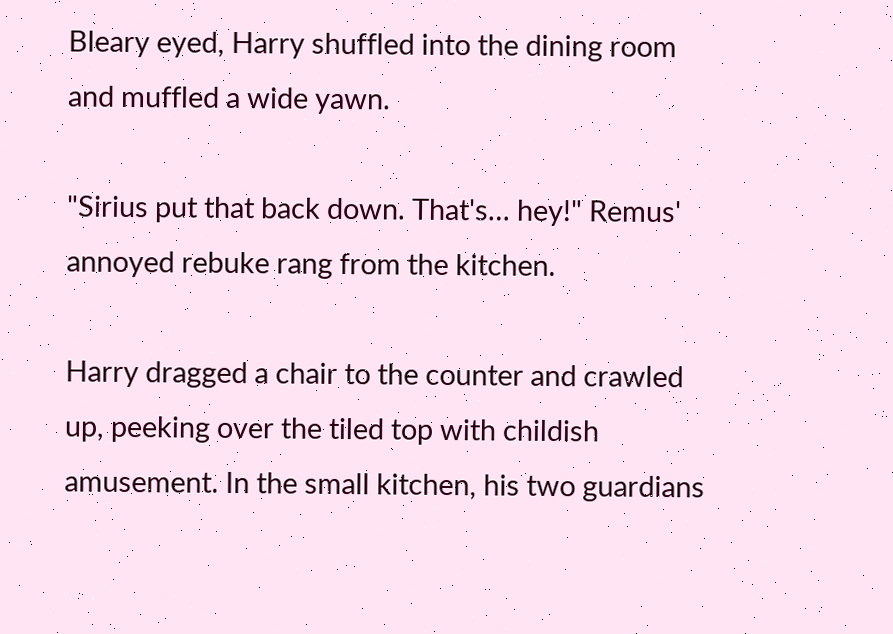Bleary eyed, Harry shuffled into the dining room and muffled a wide yawn.

"Sirius put that back down. That's… hey!" Remus' annoyed rebuke rang from the kitchen.

Harry dragged a chair to the counter and crawled up, peeking over the tiled top with childish amusement. In the small kitchen, his two guardians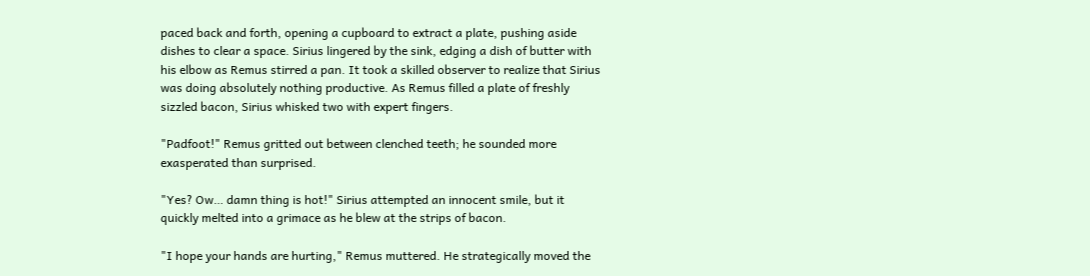paced back and forth, opening a cupboard to extract a plate, pushing aside dishes to clear a space. Sirius lingered by the sink, edging a dish of butter with his elbow as Remus stirred a pan. It took a skilled observer to realize that Sirius was doing absolutely nothing productive. As Remus filled a plate of freshly sizzled bacon, Sirius whisked two with expert fingers.

"Padfoot!" Remus gritted out between clenched teeth; he sounded more exasperated than surprised.

"Yes? Ow… damn thing is hot!" Sirius attempted an innocent smile, but it quickly melted into a grimace as he blew at the strips of bacon.

"I hope your hands are hurting," Remus muttered. He strategically moved the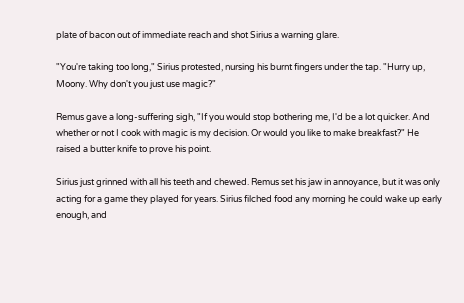plate of bacon out of immediate reach and shot Sirius a warning glare.

"You're taking too long," Sirius protested, nursing his burnt fingers under the tap. "Hurry up, Moony. Why don't you just use magic?"

Remus gave a long-suffering sigh, "If you would stop bothering me, I'd be a lot quicker. And whether or not I cook with magic is my decision. Or would you like to make breakfast?" He raised a butter knife to prove his point.

Sirius just grinned with all his teeth and chewed. Remus set his jaw in annoyance, but it was only acting for a game they played for years. Sirius filched food any morning he could wake up early enough, and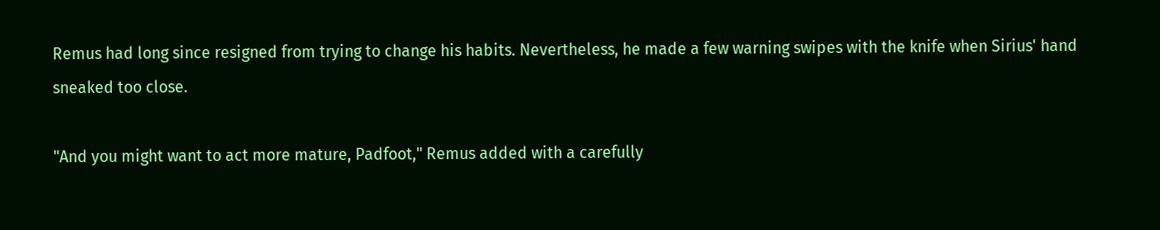Remus had long since resigned from trying to change his habits. Nevertheless, he made a few warning swipes with the knife when Sirius' hand sneaked too close.

"And you might want to act more mature, Padfoot," Remus added with a carefully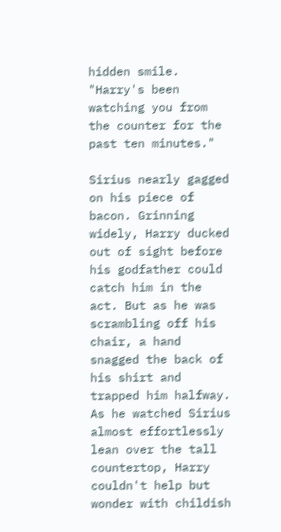hidden smile. "Harry's been watching you from the counter for the past ten minutes."

Sirius nearly gagged on his piece of bacon. Grinning widely, Harry ducked out of sight before his godfather could catch him in the act. But as he was scrambling off his chair, a hand snagged the back of his shirt and trapped him halfway. As he watched Sirius almost effortlessly lean over the tall countertop, Harry couldn't help but wonder with childish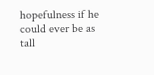hopefulness if he could ever be as tall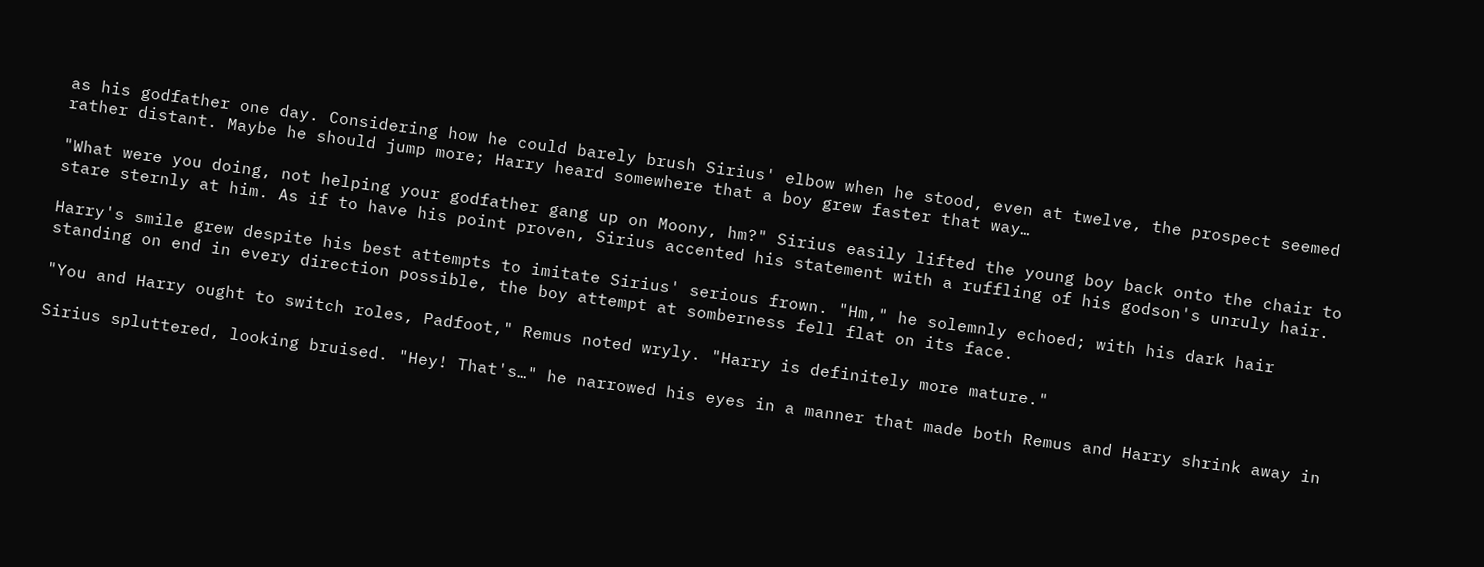as his godfather one day. Considering how he could barely brush Sirius' elbow when he stood, even at twelve, the prospect seemed rather distant. Maybe he should jump more; Harry heard somewhere that a boy grew faster that way…

"What were you doing, not helping your godfather gang up on Moony, hm?" Sirius easily lifted the young boy back onto the chair to stare sternly at him. As if to have his point proven, Sirius accented his statement with a ruffling of his godson's unruly hair.

Harry's smile grew despite his best attempts to imitate Sirius' serious frown. "Hm," he solemnly echoed; with his dark hair standing on end in every direction possible, the boy attempt at somberness fell flat on its face.

"You and Harry ought to switch roles, Padfoot," Remus noted wryly. "Harry is definitely more mature."

Sirius spluttered, looking bruised. "Hey! That's…" he narrowed his eyes in a manner that made both Remus and Harry shrink away in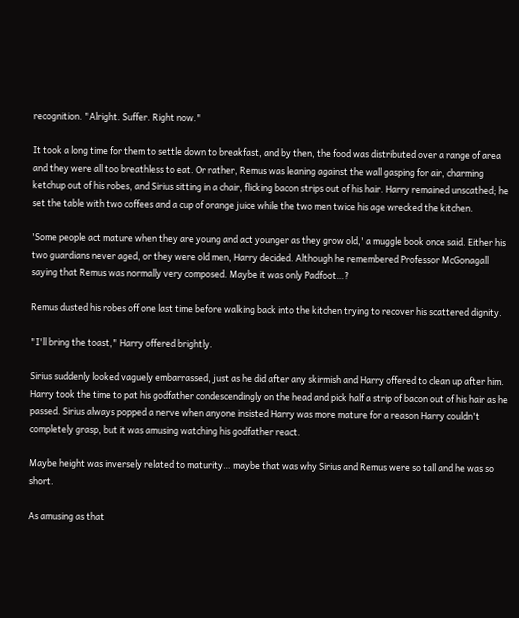recognition. "Alright. Suffer. Right now."

It took a long time for them to settle down to breakfast, and by then, the food was distributed over a range of area and they were all too breathless to eat. Or rather, Remus was leaning against the wall gasping for air, charming ketchup out of his robes, and Sirius sitting in a chair, flicking bacon strips out of his hair. Harry remained unscathed; he set the table with two coffees and a cup of orange juice while the two men twice his age wrecked the kitchen.

'Some people act mature when they are young and act younger as they grow old,' a muggle book once said. Either his two guardians never aged, or they were old men, Harry decided. Although he remembered Professor McGonagall saying that Remus was normally very composed. Maybe it was only Padfoot…?

Remus dusted his robes off one last time before walking back into the kitchen trying to recover his scattered dignity.

"I'll bring the toast," Harry offered brightly.

Sirius suddenly looked vaguely embarrassed, just as he did after any skirmish and Harry offered to clean up after him. Harry took the time to pat his godfather condescendingly on the head and pick half a strip of bacon out of his hair as he passed. Sirius always popped a nerve when anyone insisted Harry was more mature for a reason Harry couldn't completely grasp, but it was amusing watching his godfather react.

Maybe height was inversely related to maturity… maybe that was why Sirius and Remus were so tall and he was so short.

As amusing as that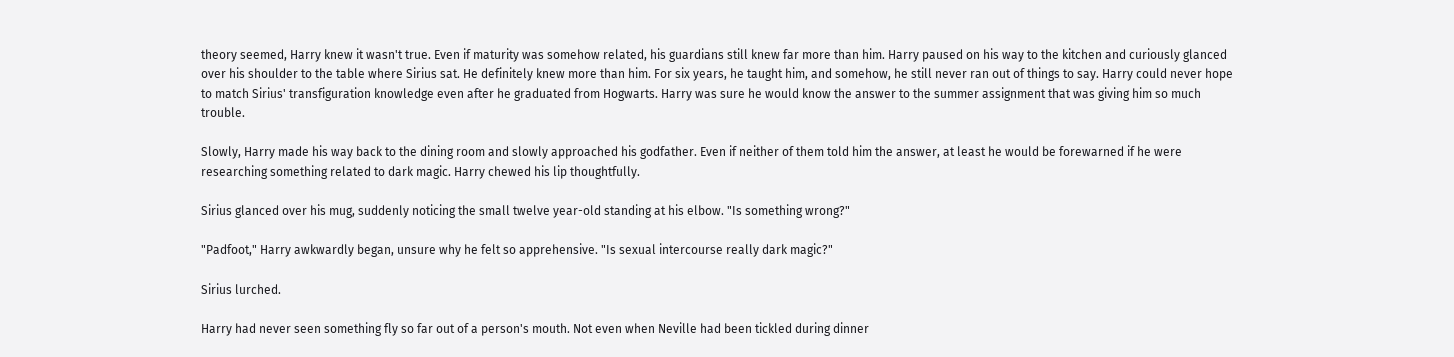theory seemed, Harry knew it wasn't true. Even if maturity was somehow related, his guardians still knew far more than him. Harry paused on his way to the kitchen and curiously glanced over his shoulder to the table where Sirius sat. He definitely knew more than him. For six years, he taught him, and somehow, he still never ran out of things to say. Harry could never hope to match Sirius' transfiguration knowledge even after he graduated from Hogwarts. Harry was sure he would know the answer to the summer assignment that was giving him so much trouble.

Slowly, Harry made his way back to the dining room and slowly approached his godfather. Even if neither of them told him the answer, at least he would be forewarned if he were researching something related to dark magic. Harry chewed his lip thoughtfully.

Sirius glanced over his mug, suddenly noticing the small twelve year-old standing at his elbow. "Is something wrong?"

"Padfoot," Harry awkwardly began, unsure why he felt so apprehensive. "Is sexual intercourse really dark magic?"

Sirius lurched.

Harry had never seen something fly so far out of a person's mouth. Not even when Neville had been tickled during dinner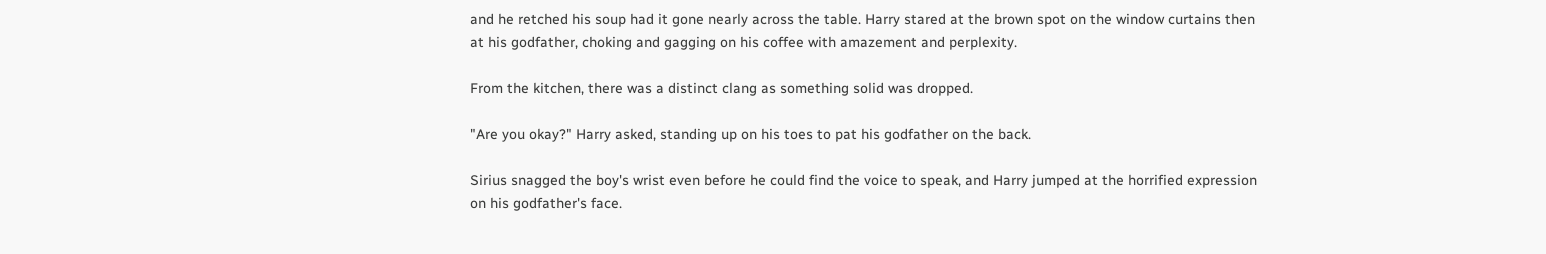and he retched his soup had it gone nearly across the table. Harry stared at the brown spot on the window curtains then at his godfather, choking and gagging on his coffee with amazement and perplexity.

From the kitchen, there was a distinct clang as something solid was dropped.

"Are you okay?" Harry asked, standing up on his toes to pat his godfather on the back.

Sirius snagged the boy's wrist even before he could find the voice to speak, and Harry jumped at the horrified expression on his godfather's face.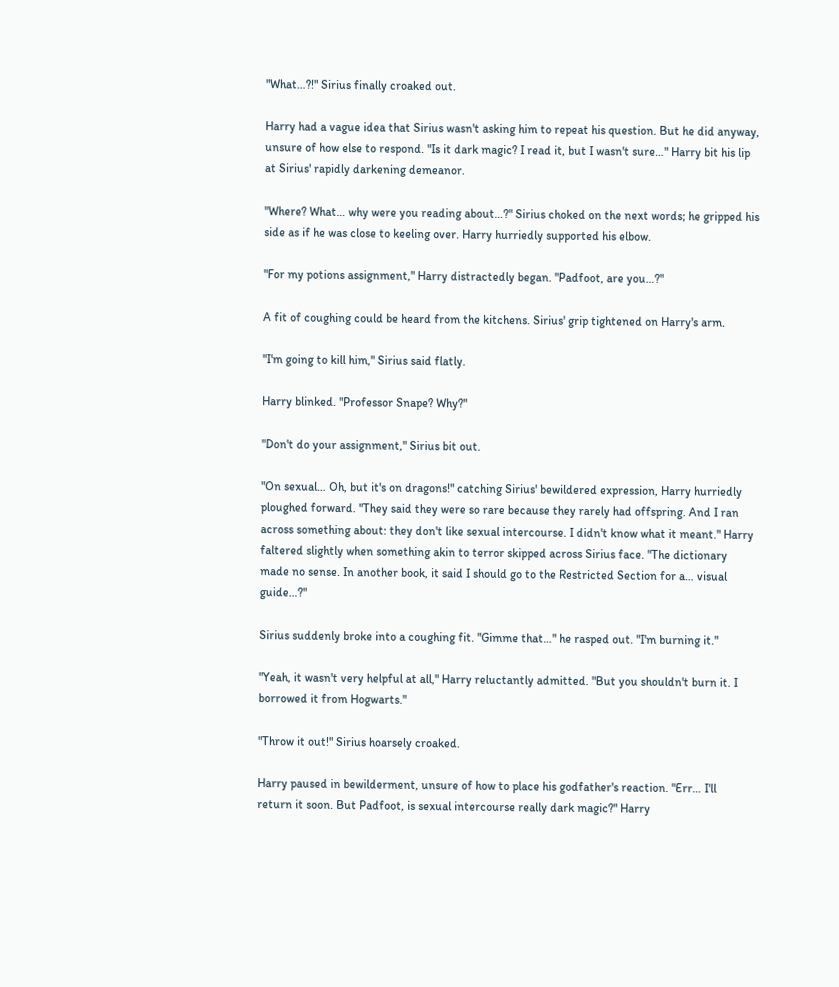"What…?!" Sirius finally croaked out.

Harry had a vague idea that Sirius wasn't asking him to repeat his question. But he did anyway, unsure of how else to respond. "Is it dark magic? I read it, but I wasn't sure…" Harry bit his lip at Sirius' rapidly darkening demeanor.

"Where? What… why were you reading about…?" Sirius choked on the next words; he gripped his side as if he was close to keeling over. Harry hurriedly supported his elbow.

"For my potions assignment," Harry distractedly began. "Padfoot, are you…?"

A fit of coughing could be heard from the kitchens. Sirius' grip tightened on Harry's arm.

"I'm going to kill him," Sirius said flatly.

Harry blinked. "Professor Snape? Why?"

"Don't do your assignment," Sirius bit out.

"On sexual… Oh, but it's on dragons!" catching Sirius' bewildered expression, Harry hurriedly ploughed forward. "They said they were so rare because they rarely had offspring. And I ran across something about: they don't like sexual intercourse. I didn't know what it meant." Harry faltered slightly when something akin to terror skipped across Sirius face. "The dictionary made no sense. In another book, it said I should go to the Restricted Section for a… visual guide…?"

Sirius suddenly broke into a coughing fit. "Gimme that…" he rasped out. "I'm burning it."

"Yeah, it wasn't very helpful at all," Harry reluctantly admitted. "But you shouldn't burn it. I borrowed it from Hogwarts."

"Throw it out!" Sirius hoarsely croaked.

Harry paused in bewilderment, unsure of how to place his godfather's reaction. "Err… I'll return it soon. But Padfoot, is sexual intercourse really dark magic?" Harry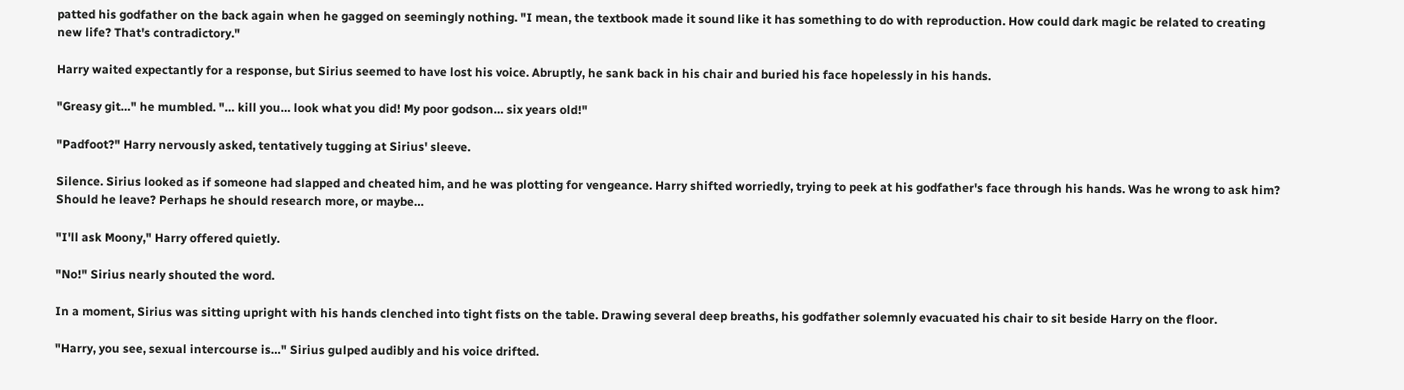patted his godfather on the back again when he gagged on seemingly nothing. "I mean, the textbook made it sound like it has something to do with reproduction. How could dark magic be related to creating new life? That's contradictory."

Harry waited expectantly for a response, but Sirius seemed to have lost his voice. Abruptly, he sank back in his chair and buried his face hopelessly in his hands.

"Greasy git…" he mumbled. "… kill you… look what you did! My poor godson… six years old!"

"Padfoot?" Harry nervously asked, tentatively tugging at Sirius' sleeve.

Silence. Sirius looked as if someone had slapped and cheated him, and he was plotting for vengeance. Harry shifted worriedly, trying to peek at his godfather's face through his hands. Was he wrong to ask him? Should he leave? Perhaps he should research more, or maybe…

"I'll ask Moony," Harry offered quietly.

"No!" Sirius nearly shouted the word.

In a moment, Sirius was sitting upright with his hands clenched into tight fists on the table. Drawing several deep breaths, his godfather solemnly evacuated his chair to sit beside Harry on the floor.

"Harry, you see, sexual intercourse is…" Sirius gulped audibly and his voice drifted.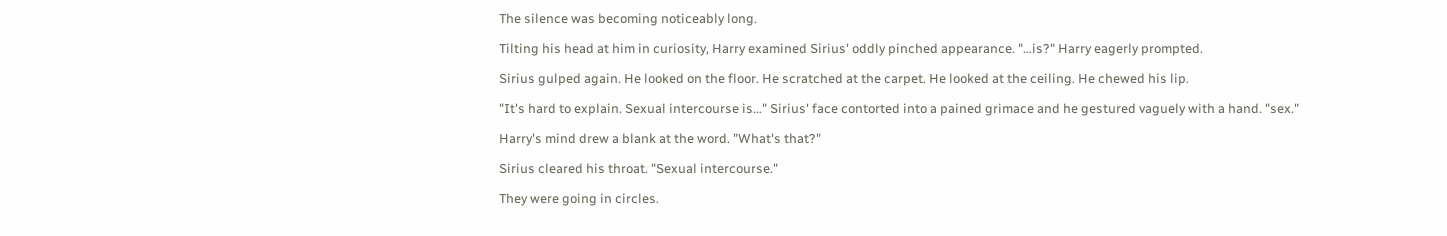The silence was becoming noticeably long.

Tilting his head at him in curiosity, Harry examined Sirius' oddly pinched appearance. "…is?" Harry eagerly prompted.

Sirius gulped again. He looked on the floor. He scratched at the carpet. He looked at the ceiling. He chewed his lip.

"It's hard to explain. Sexual intercourse is…" Sirius' face contorted into a pained grimace and he gestured vaguely with a hand. "sex."

Harry's mind drew a blank at the word. "What's that?"

Sirius cleared his throat. "Sexual intercourse."

They were going in circles.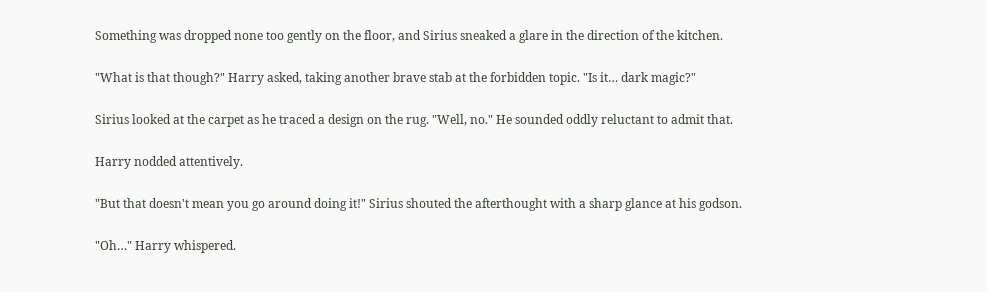Something was dropped none too gently on the floor, and Sirius sneaked a glare in the direction of the kitchen.

"What is that though?" Harry asked, taking another brave stab at the forbidden topic. "Is it… dark magic?"

Sirius looked at the carpet as he traced a design on the rug. "Well, no." He sounded oddly reluctant to admit that.

Harry nodded attentively.

"But that doesn't mean you go around doing it!" Sirius shouted the afterthought with a sharp glance at his godson.

"Oh…" Harry whispered.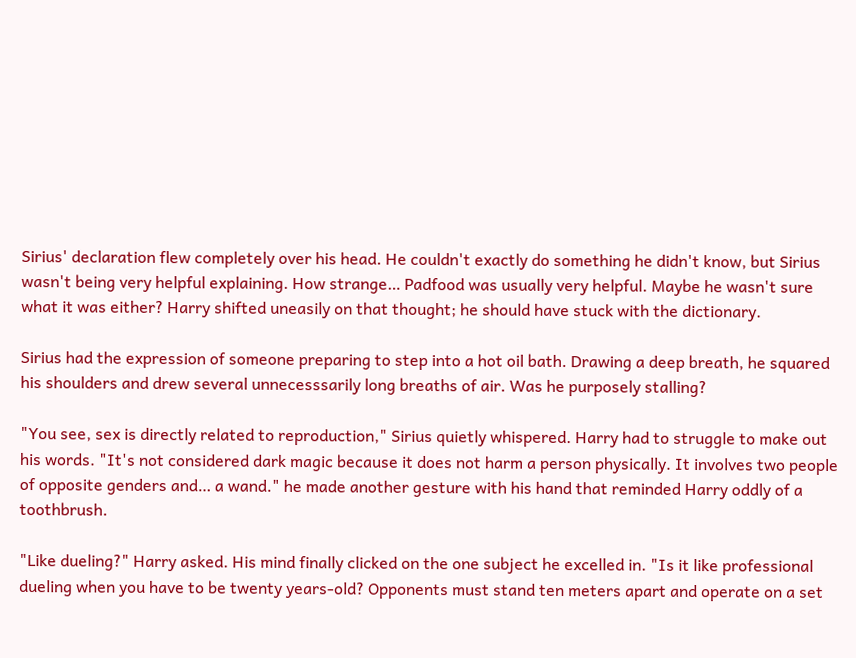Sirius' declaration flew completely over his head. He couldn't exactly do something he didn't know, but Sirius wasn't being very helpful explaining. How strange… Padfood was usually very helpful. Maybe he wasn't sure what it was either? Harry shifted uneasily on that thought; he should have stuck with the dictionary.

Sirius had the expression of someone preparing to step into a hot oil bath. Drawing a deep breath, he squared his shoulders and drew several unnecesssarily long breaths of air. Was he purposely stalling?

"You see, sex is directly related to reproduction," Sirius quietly whispered. Harry had to struggle to make out his words. "It's not considered dark magic because it does not harm a person physically. It involves two people of opposite genders and… a wand." he made another gesture with his hand that reminded Harry oddly of a toothbrush.

"Like dueling?" Harry asked. His mind finally clicked on the one subject he excelled in. "Is it like professional dueling when you have to be twenty years-old? Opponents must stand ten meters apart and operate on a set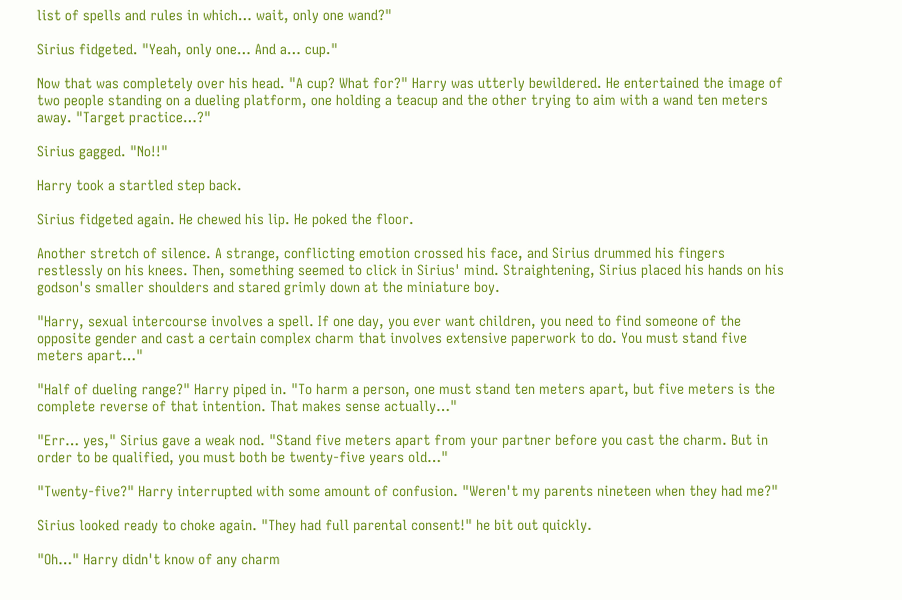list of spells and rules in which… wait, only one wand?"

Sirius fidgeted. "Yeah, only one… And a… cup."

Now that was completely over his head. "A cup? What for?" Harry was utterly bewildered. He entertained the image of two people standing on a dueling platform, one holding a teacup and the other trying to aim with a wand ten meters away. "Target practice…?"

Sirius gagged. "No!!"

Harry took a startled step back.

Sirius fidgeted again. He chewed his lip. He poked the floor.

Another stretch of silence. A strange, conflicting emotion crossed his face, and Sirius drummed his fingers restlessly on his knees. Then, something seemed to click in Sirius' mind. Straightening, Sirius placed his hands on his godson's smaller shoulders and stared grimly down at the miniature boy.

"Harry, sexual intercourse involves a spell. If one day, you ever want children, you need to find someone of the opposite gender and cast a certain complex charm that involves extensive paperwork to do. You must stand five meters apart…"

"Half of dueling range?" Harry piped in. "To harm a person, one must stand ten meters apart, but five meters is the complete reverse of that intention. That makes sense actually…"

"Err… yes," Sirius gave a weak nod. "Stand five meters apart from your partner before you cast the charm. But in order to be qualified, you must both be twenty-five years old…"

"Twenty-five?" Harry interrupted with some amount of confusion. "Weren't my parents nineteen when they had me?"

Sirius looked ready to choke again. "They had full parental consent!" he bit out quickly.

"Oh…" Harry didn't know of any charm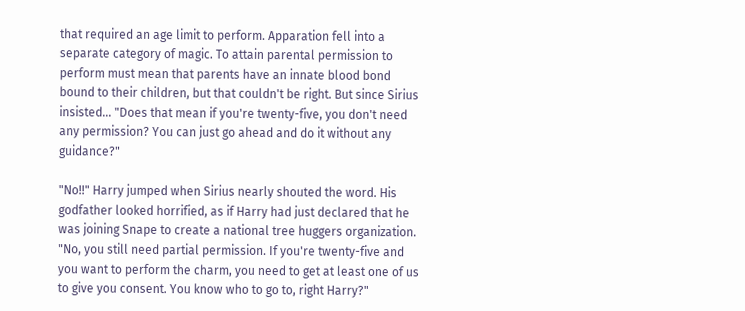that required an age limit to perform. Apparation fell into a separate category of magic. To attain parental permission to perform must mean that parents have an innate blood bond bound to their children, but that couldn't be right. But since Sirius insisted... "Does that mean if you're twenty-five, you don't need any permission? You can just go ahead and do it without any guidance?"

"No!!" Harry jumped when Sirius nearly shouted the word. His godfather looked horrified, as if Harry had just declared that he was joining Snape to create a national tree huggers organization. "No, you still need partial permission. If you're twenty-five and you want to perform the charm, you need to get at least one of us to give you consent. You know who to go to, right Harry?"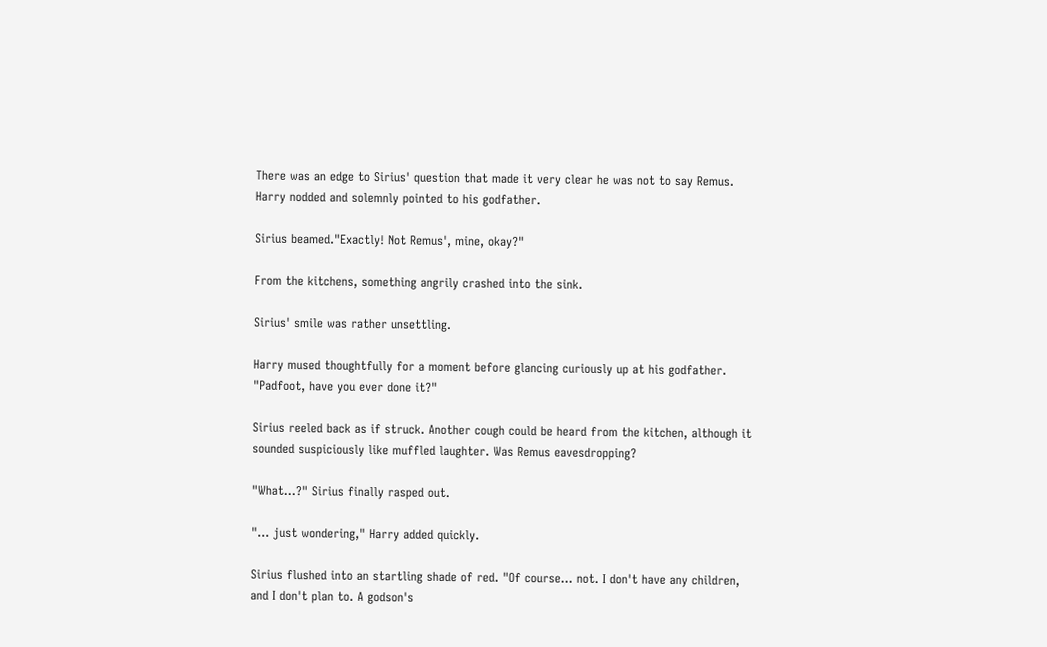There was an edge to Sirius' question that made it very clear he was not to say Remus. Harry nodded and solemnly pointed to his godfather.

Sirius beamed."Exactly! Not Remus', mine, okay?"

From the kitchens, something angrily crashed into the sink.

Sirius' smile was rather unsettling.

Harry mused thoughtfully for a moment before glancing curiously up at his godfather. "Padfoot, have you ever done it?"

Sirius reeled back as if struck. Another cough could be heard from the kitchen, although it sounded suspiciously like muffled laughter. Was Remus eavesdropping?

"What…?" Sirius finally rasped out.

"… just wondering," Harry added quickly.

Sirius flushed into an startling shade of red. "Of course… not. I don't have any children, and I don't plan to. A godson's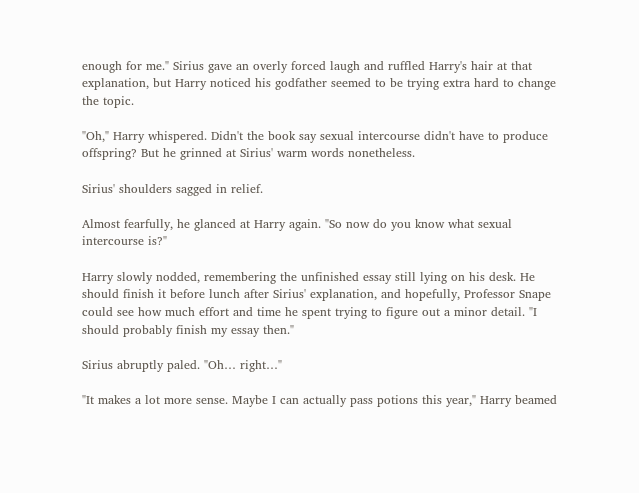enough for me." Sirius gave an overly forced laugh and ruffled Harry's hair at that explanation, but Harry noticed his godfather seemed to be trying extra hard to change the topic.

"Oh," Harry whispered. Didn't the book say sexual intercourse didn't have to produce offspring? But he grinned at Sirius' warm words nonetheless.

Sirius' shoulders sagged in relief.

Almost fearfully, he glanced at Harry again. "So now do you know what sexual intercourse is?"

Harry slowly nodded, remembering the unfinished essay still lying on his desk. He should finish it before lunch after Sirius' explanation, and hopefully, Professor Snape could see how much effort and time he spent trying to figure out a minor detail. "I should probably finish my essay then."

Sirius abruptly paled. "Oh… right…"

"It makes a lot more sense. Maybe I can actually pass potions this year," Harry beamed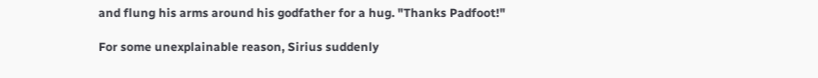and flung his arms around his godfather for a hug. "Thanks Padfoot!"

For some unexplainable reason, Sirius suddenly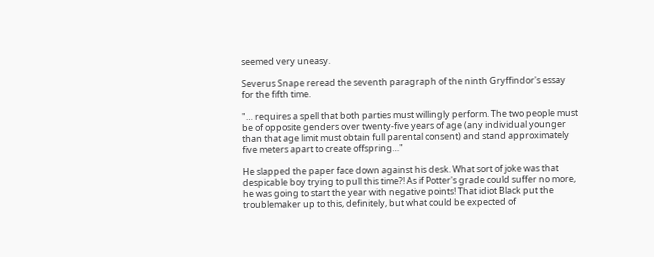seemed very uneasy.

Severus Snape reread the seventh paragraph of the ninth Gryffindor's essay for the fifth time.

"… requires a spell that both parties must willingly perform. The two people must be of opposite genders over twenty-five years of age (any individual younger than that age limit must obtain full parental consent) and stand approximately five meters apart to create offspring…"

He slapped the paper face down against his desk. What sort of joke was that despicable boy trying to pull this time?! As if Potter's grade could suffer no more, he was going to start the year with negative points! That idiot Black put the troublemaker up to this, definitely, but what could be expected of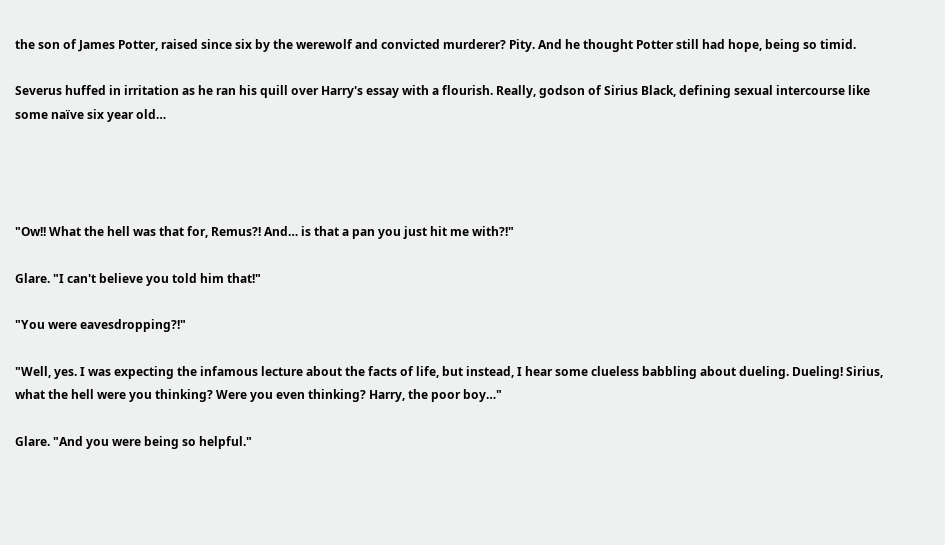the son of James Potter, raised since six by the werewolf and convicted murderer? Pity. And he thought Potter still had hope, being so timid.

Severus huffed in irritation as he ran his quill over Harry's essay with a flourish. Really, godson of Sirius Black, defining sexual intercourse like some naïve six year old…




"Ow!! What the hell was that for, Remus?! And… is that a pan you just hit me with?!"

Glare. "I can't believe you told him that!"

"You were eavesdropping?!"

"Well, yes. I was expecting the infamous lecture about the facts of life, but instead, I hear some clueless babbling about dueling. Dueling! Sirius, what the hell were you thinking? Were you even thinking? Harry, the poor boy…"

Glare. "And you were being so helpful."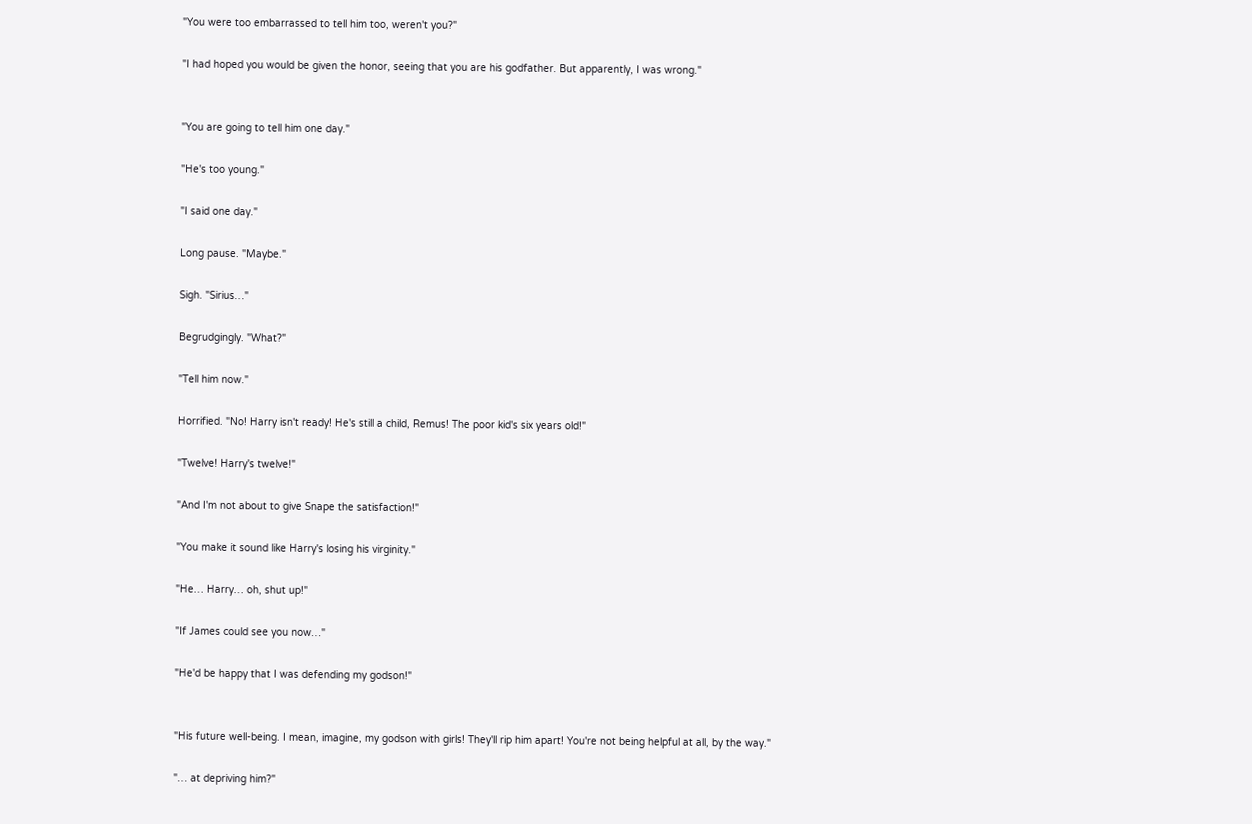"You were too embarrassed to tell him too, weren't you?"

"I had hoped you would be given the honor, seeing that you are his godfather. But apparently, I was wrong."


"You are going to tell him one day."

"He's too young."

"I said one day."

Long pause. "Maybe."

Sigh. "Sirius…"

Begrudgingly. "What?"

"Tell him now."

Horrified. "No! Harry isn't ready! He's still a child, Remus! The poor kid's six years old!"

"Twelve! Harry's twelve!"

"And I'm not about to give Snape the satisfaction!"

"You make it sound like Harry's losing his virginity."

"He… Harry… oh, shut up!"

"If James could see you now…"

"He'd be happy that I was defending my godson!"


"His future well-being. I mean, imagine, my godson with girls! They'll rip him apart! You're not being helpful at all, by the way."

"… at depriving him?"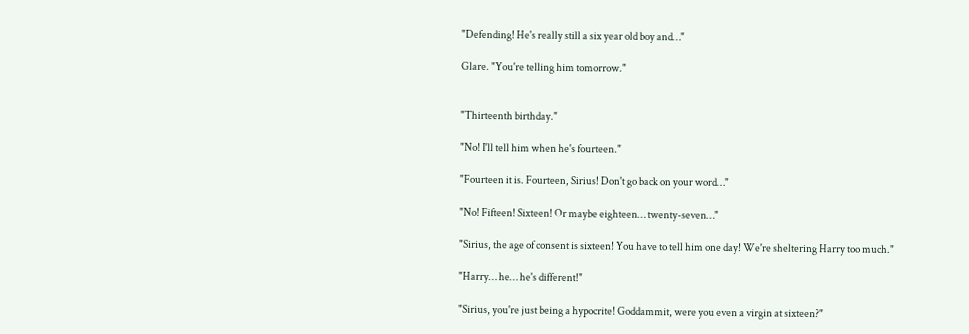"Defending! He's really still a six year old boy and…"

Glare. "You're telling him tomorrow."


"Thirteenth birthday."

"No! I'll tell him when he's fourteen."

"Fourteen it is. Fourteen, Sirius! Don't go back on your word…"

"No! Fifteen! Sixteen! Or maybe eighteen… twenty-seven…"

"Sirius, the age of consent is sixteen! You have to tell him one day! We're sheltering Harry too much."

"Harry… he… he's different!"

"Sirius, you're just being a hypocrite! Goddammit, were you even a virgin at sixteen?"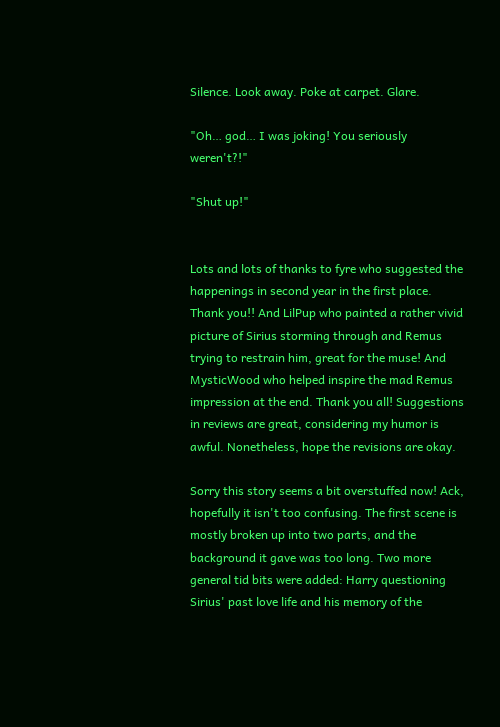Silence. Look away. Poke at carpet. Glare.

"Oh… god… I was joking! You seriously weren't?!"

"Shut up!"


Lots and lots of thanks to fyre who suggested the happenings in second year in the first place. Thank you!! And LilPup who painted a rather vivid picture of Sirius storming through and Remus trying to restrain him, great for the muse! And MysticWood who helped inspire the mad Remus impression at the end. Thank you all! Suggestions in reviews are great, considering my humor is awful. Nonetheless, hope the revisions are okay.

Sorry this story seems a bit overstuffed now! Ack, hopefully it isn't too confusing. The first scene is mostly broken up into two parts, and the background it gave was too long. Two more general tid bits were added: Harry questioning Sirius' past love life and his memory of the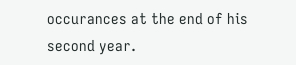occurances at the end of his second year.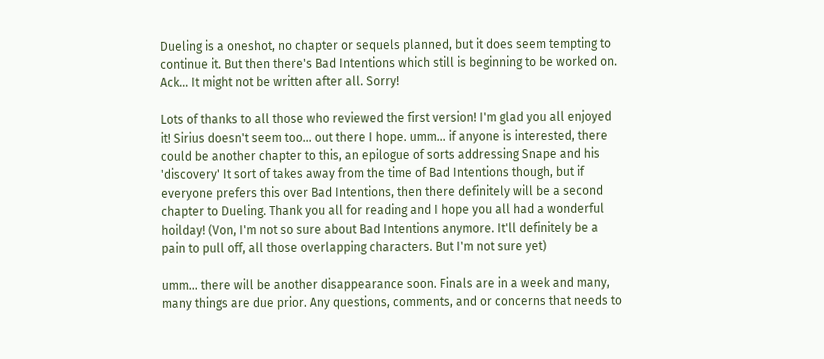Dueling is a oneshot, no chapter or sequels planned, but it does seem tempting to continue it. But then there's Bad Intentions which still is beginning to be worked on. Ack… It might not be written after all. Sorry!

Lots of thanks to all those who reviewed the first version! I'm glad you all enjoyed it! Sirius doesn't seem too… out there I hope. umm... if anyone is interested, there could be another chapter to this, an epilogue of sorts addressing Snape and his 'discovery' It sort of takes away from the time of Bad Intentions though, but if everyone prefers this over Bad Intentions, then there definitely will be a second chapter to Dueling. Thank you all for reading and I hope you all had a wonderful hoilday! (Von, I'm not so sure about Bad Intentions anymore. It'll definitely be a pain to pull off, all those overlapping characters. But I'm not sure yet)

umm... there will be another disappearance soon. Finals are in a week and many, many things are due prior. Any questions, comments, and or concerns that needs to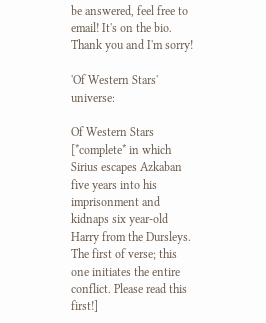be answered, feel free to email! It's on the bio. Thank you and I'm sorry!

'Of Western Stars' universe:

Of Western Stars [*complete* in which Sirius escapes Azkaban five years into his imprisonment and kidnaps six year-old Harry from the Dursleys. The first of verse; this one initiates the entire conflict. Please read this first!]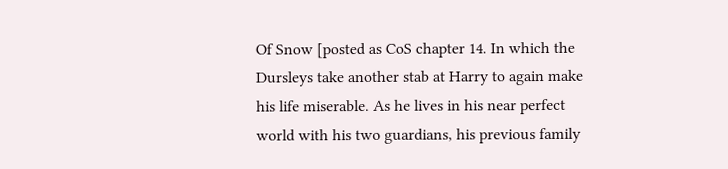Of Snow [posted as CoS chapter 14. In which the Dursleys take another stab at Harry to again make his life miserable. As he lives in his near perfect world with his two guardians, his previous family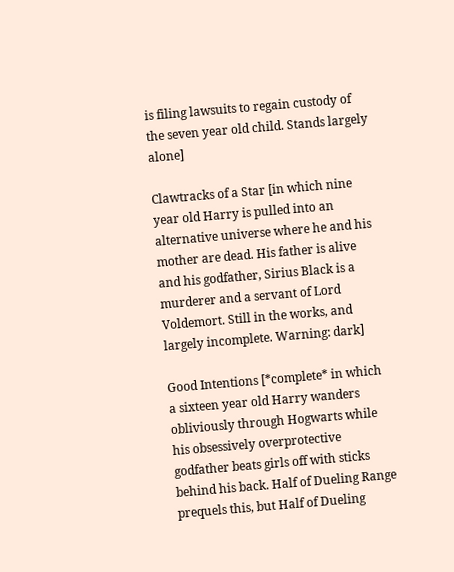is filing lawsuits to regain custody of the seven year old child. Stands largely alone]

Clawtracks of a Star [in which nine year old Harry is pulled into an alternative universe where he and his mother are dead. His father is alive and his godfather, Sirius Black is a murderer and a servant of Lord Voldemort. Still in the works, and largely incomplete. Warning: dark]

Good Intentions [*complete* in which a sixteen year old Harry wanders obliviously through Hogwarts while his obsessively overprotective godfather beats girls off with sticks behind his back. Half of Dueling Range prequels this, but Half of Dueling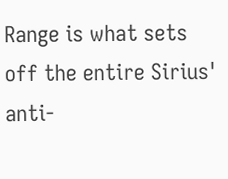Range is what sets off the entire Sirius' anti-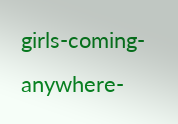girls-coming-anywhere-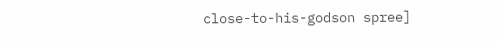close-to-his-godson spree]